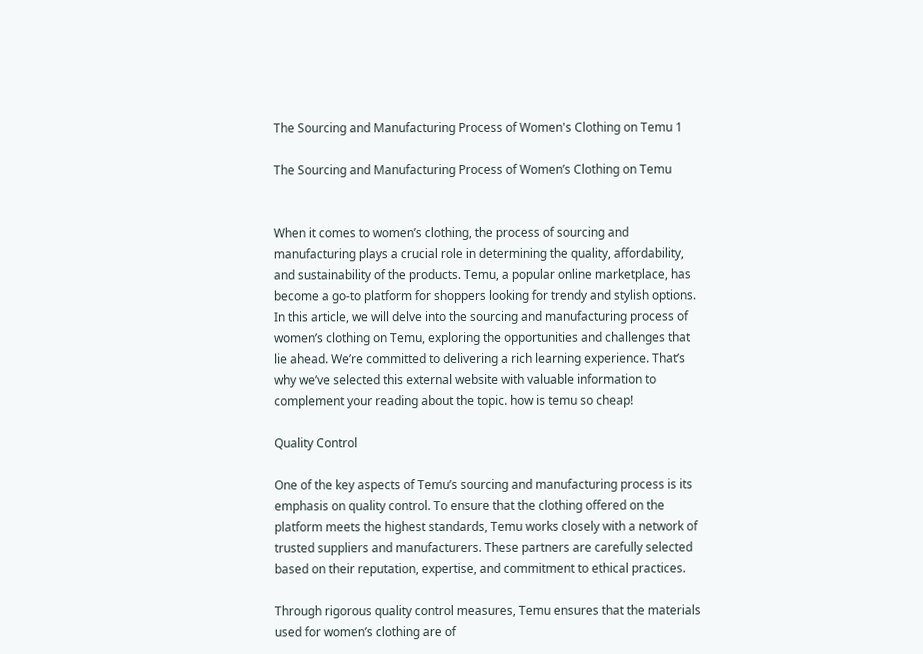The Sourcing and Manufacturing Process of Women's Clothing on Temu 1

The Sourcing and Manufacturing Process of Women’s Clothing on Temu


When it comes to women’s clothing, the process of sourcing and manufacturing plays a crucial role in determining the quality, affordability, and sustainability of the products. Temu, a popular online marketplace, has become a go-to platform for shoppers looking for trendy and stylish options. In this article, we will delve into the sourcing and manufacturing process of women’s clothing on Temu, exploring the opportunities and challenges that lie ahead. We’re committed to delivering a rich learning experience. That’s why we’ve selected this external website with valuable information to complement your reading about the topic. how is temu so cheap!

Quality Control

One of the key aspects of Temu’s sourcing and manufacturing process is its emphasis on quality control. To ensure that the clothing offered on the platform meets the highest standards, Temu works closely with a network of trusted suppliers and manufacturers. These partners are carefully selected based on their reputation, expertise, and commitment to ethical practices.

Through rigorous quality control measures, Temu ensures that the materials used for women’s clothing are of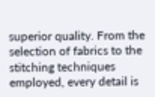superior quality. From the selection of fabrics to the stitching techniques employed, every detail is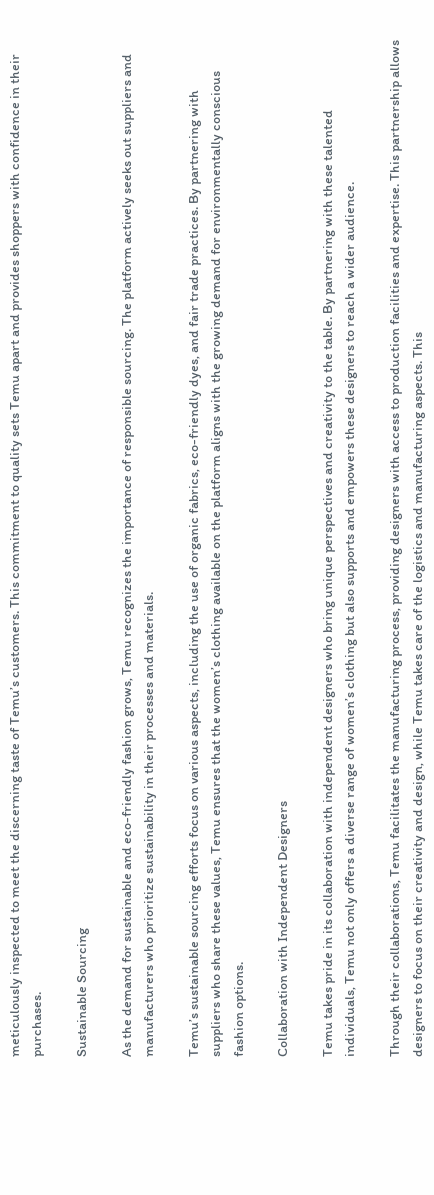meticulously inspected to meet the discerning taste of Temu’s customers. This commitment to quality sets Temu apart and provides shoppers with confidence in their purchases.

Sustainable Sourcing

As the demand for sustainable and eco-friendly fashion grows, Temu recognizes the importance of responsible sourcing. The platform actively seeks out suppliers and manufacturers who prioritize sustainability in their processes and materials.

Temu’s sustainable sourcing efforts focus on various aspects, including the use of organic fabrics, eco-friendly dyes, and fair trade practices. By partnering with suppliers who share these values, Temu ensures that the women’s clothing available on the platform aligns with the growing demand for environmentally conscious fashion options.

Collaboration with Independent Designers

Temu takes pride in its collaboration with independent designers who bring unique perspectives and creativity to the table. By partnering with these talented individuals, Temu not only offers a diverse range of women’s clothing but also supports and empowers these designers to reach a wider audience.

Through their collaborations, Temu facilitates the manufacturing process, providing designers with access to production facilities and expertise. This partnership allows designers to focus on their creativity and design, while Temu takes care of the logistics and manufacturing aspects. This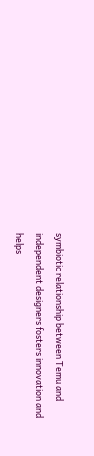symbiotic relationship between Temu and independent designers fosters innovation and helps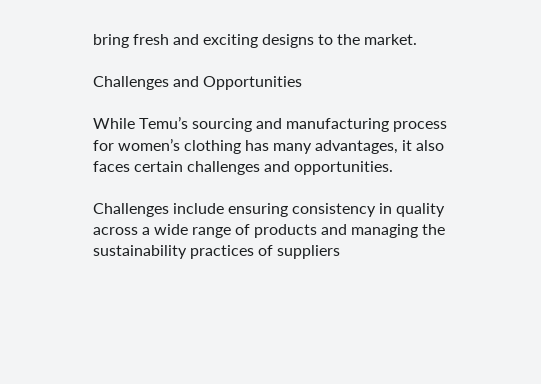bring fresh and exciting designs to the market.

Challenges and Opportunities

While Temu’s sourcing and manufacturing process for women’s clothing has many advantages, it also faces certain challenges and opportunities.

Challenges include ensuring consistency in quality across a wide range of products and managing the sustainability practices of suppliers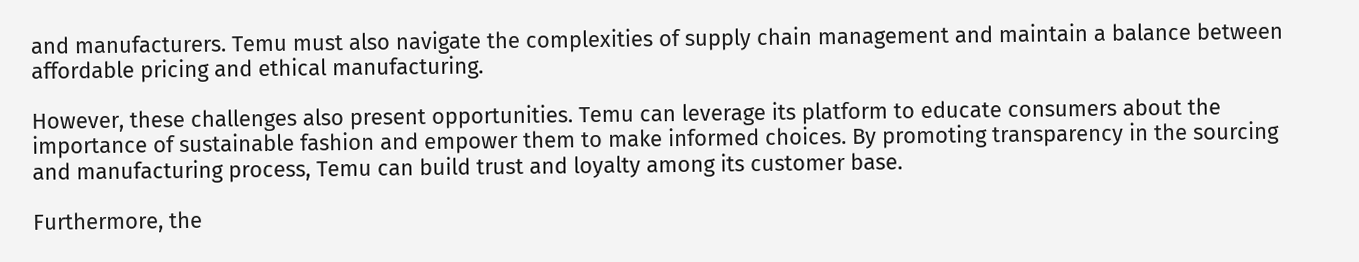and manufacturers. Temu must also navigate the complexities of supply chain management and maintain a balance between affordable pricing and ethical manufacturing.

However, these challenges also present opportunities. Temu can leverage its platform to educate consumers about the importance of sustainable fashion and empower them to make informed choices. By promoting transparency in the sourcing and manufacturing process, Temu can build trust and loyalty among its customer base.

Furthermore, the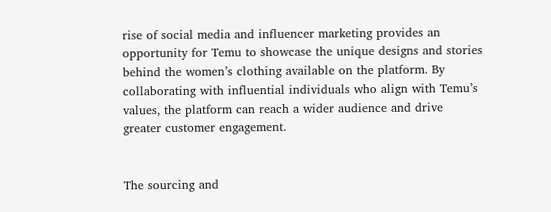rise of social media and influencer marketing provides an opportunity for Temu to showcase the unique designs and stories behind the women’s clothing available on the platform. By collaborating with influential individuals who align with Temu’s values, the platform can reach a wider audience and drive greater customer engagement.


The sourcing and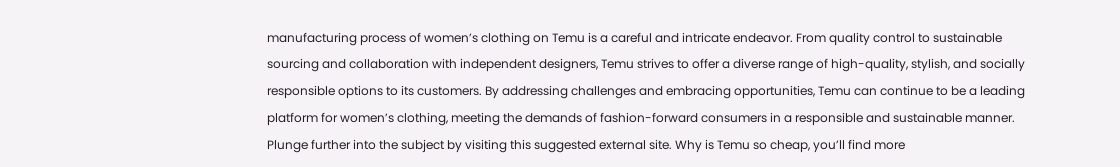manufacturing process of women’s clothing on Temu is a careful and intricate endeavor. From quality control to sustainable sourcing and collaboration with independent designers, Temu strives to offer a diverse range of high-quality, stylish, and socially responsible options to its customers. By addressing challenges and embracing opportunities, Temu can continue to be a leading platform for women’s clothing, meeting the demands of fashion-forward consumers in a responsible and sustainable manner. Plunge further into the subject by visiting this suggested external site. Why is Temu so cheap, you’ll find more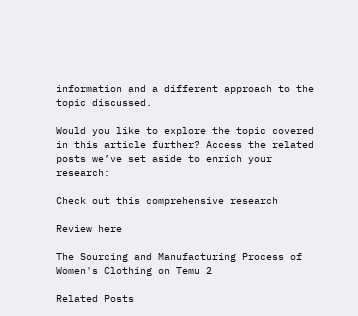information and a different approach to the topic discussed.

Would you like to explore the topic covered in this article further? Access the related posts we’ve set aside to enrich your research:

Check out this comprehensive research

Review here

The Sourcing and Manufacturing Process of Women's Clothing on Temu 2

Related Posts